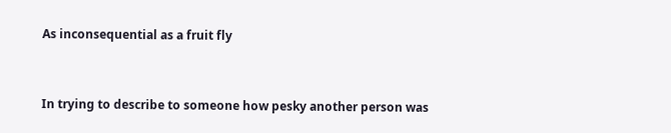As inconsequential as a fruit fly


In trying to describe to someone how pesky another person was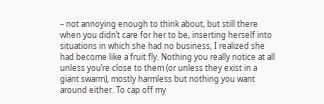– not annoying enough to think about, but still there when you didn’t care for her to be, inserting herself into situations in which she had no business, I realized she had become like a fruit fly. Nothing you really notice at all unless you’re close to them (or unless they exist in a giant swarm), mostly harmless but nothing you want around either. To cap off my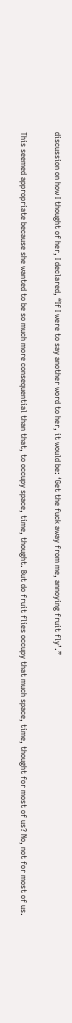discussion on how I thought of her, I declared, “If I were to say another word to her, it would be: ‘Get the fuck away from me, annoying fruit fly’.”

This seemed appropriate because she wanted to be so much more consequential than that, to occupy space, time, thought. But do fruit flies occupy that much space, time, thought for most of us? No, not for most of us.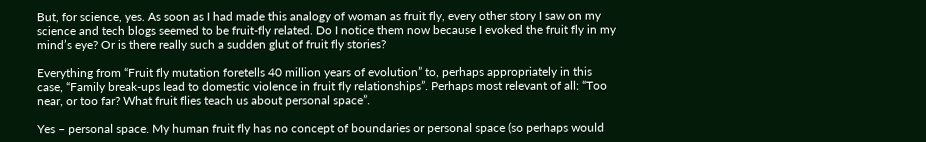But, for science, yes. As soon as I had made this analogy of woman as fruit fly, every other story I saw on my science and tech blogs seemed to be fruit-fly related. Do I notice them now because I evoked the fruit fly in my mind’s eye? Or is there really such a sudden glut of fruit fly stories?

Everything from “Fruit fly mutation foretells 40 million years of evolution” to, perhaps appropriately in this case, “Family break-ups lead to domestic violence in fruit fly relationships”. Perhaps most relevant of all: “Too near, or too far? What fruit flies teach us about personal space”.

Yes – personal space. My human fruit fly has no concept of boundaries or personal space (so perhaps would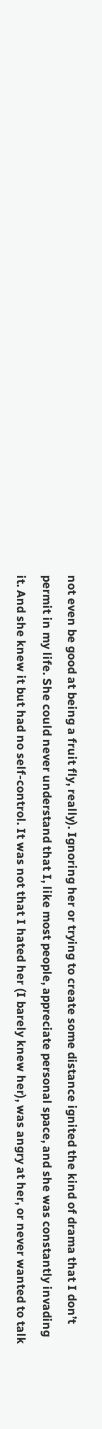not even be good at being a fruit fly, really). Ignoring her or trying to create some distance ignited the kind of drama that I don’t permit in my life. She could never understand that I, like most people, appreciate personal space, and she was constantly invading it. And she knew it but had no self-control. It was not that I hated her (I barely knew her), was angry at her, or never wanted to talk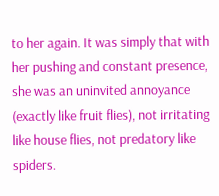to her again. It was simply that with her pushing and constant presence, she was an uninvited annoyance (exactly like fruit flies), not irritating like house flies, not predatory like spiders.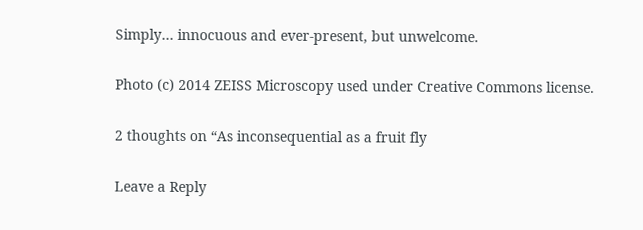Simply… innocuous and ever-present, but unwelcome.

Photo (c) 2014 ZEISS Microscopy used under Creative Commons license.

2 thoughts on “As inconsequential as a fruit fly

Leave a Reply